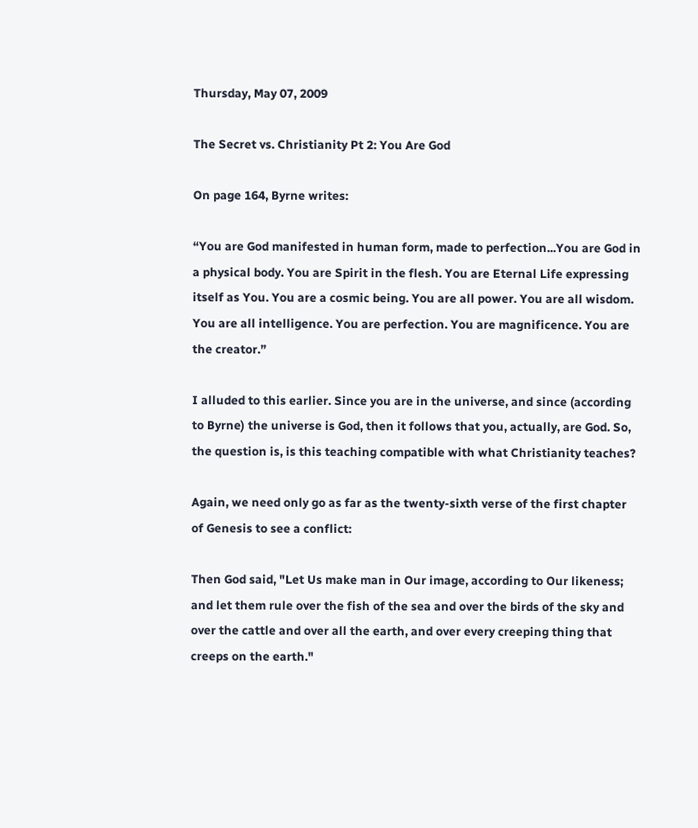Thursday, May 07, 2009

The Secret vs. Christianity Pt 2: You Are God

On page 164, Byrne writes:

“You are God manifested in human form, made to perfection...You are God in a physical body. You are Spirit in the flesh. You are Eternal Life expressing itself as You. You are a cosmic being. You are all power. You are all wisdom. You are all intelligence. You are perfection. You are magnificence. You are the creator.”

I alluded to this earlier. Since you are in the universe, and since (according to Byrne) the universe is God, then it follows that you, actually, are God. So, the question is, is this teaching compatible with what Christianity teaches?

Again, we need only go as far as the twenty-sixth verse of the first chapter of Genesis to see a conflict:

Then God said, "Let Us make man in Our image, according to Our likeness; and let them rule over the fish of the sea and over the birds of the sky and over the cattle and over all the earth, and over every creeping thing that creeps on the earth."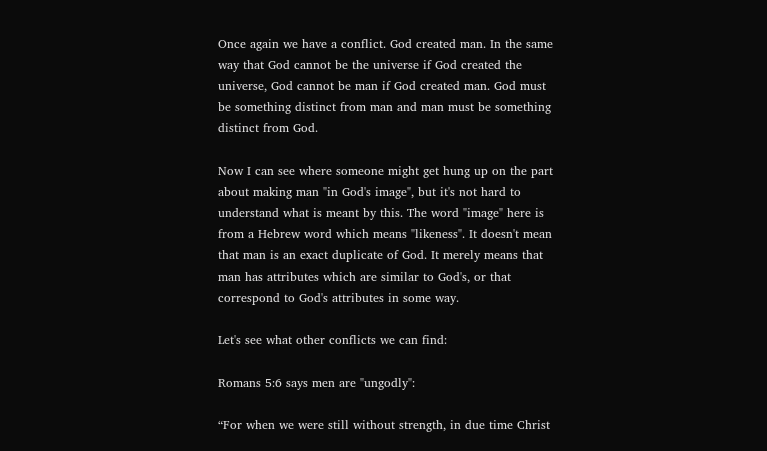Once again we have a conflict. God created man. In the same way that God cannot be the universe if God created the universe, God cannot be man if God created man. God must be something distinct from man and man must be something distinct from God.

Now I can see where someone might get hung up on the part about making man "in God's image", but it's not hard to understand what is meant by this. The word "image" here is from a Hebrew word which means "likeness". It doesn't mean that man is an exact duplicate of God. It merely means that man has attributes which are similar to God's, or that correspond to God's attributes in some way.

Let's see what other conflicts we can find:

Romans 5:6 says men are "ungodly":

“For when we were still without strength, in due time Christ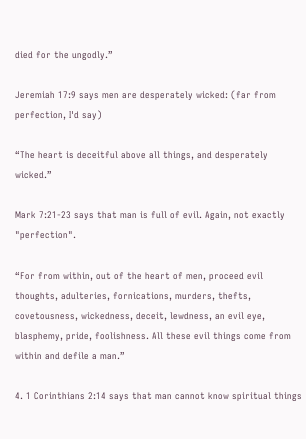died for the ungodly.”

Jeremiah 17:9 says men are desperately wicked: (far from perfection, I'd say)

“The heart is deceitful above all things, and desperately wicked.”

Mark 7:21-23 says that man is full of evil. Again, not exactly "perfection".

“For from within, out of the heart of men, proceed evil thoughts, adulteries, fornications, murders, thefts, covetousness, wickedness, deceit, lewdness, an evil eye, blasphemy, pride, foolishness. All these evil things come from within and defile a man.”

4. 1 Corinthians 2:14 says that man cannot know spiritual things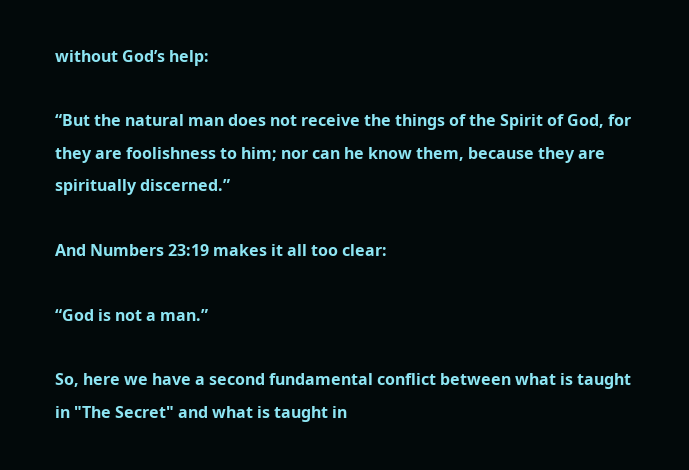without God’s help:

“But the natural man does not receive the things of the Spirit of God, for they are foolishness to him; nor can he know them, because they are spiritually discerned.”

And Numbers 23:19 makes it all too clear:

“God is not a man.”

So, here we have a second fundamental conflict between what is taught in "The Secret" and what is taught in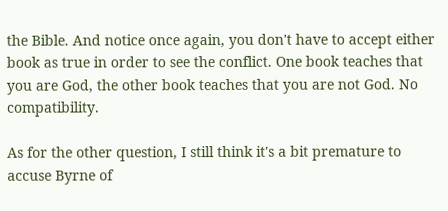the Bible. And notice once again, you don't have to accept either book as true in order to see the conflict. One book teaches that you are God, the other book teaches that you are not God. No compatibility.

As for the other question, I still think it's a bit premature to accuse Byrne of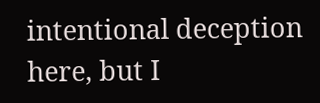intentional deception here, but I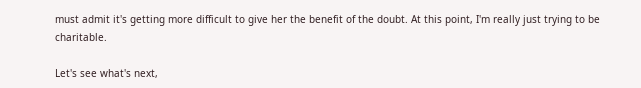must admit it's getting more difficult to give her the benefit of the doubt. At this point, I'm really just trying to be charitable.

Let's see what's next,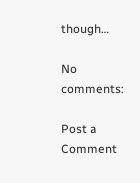though…

No comments:

Post a Comment